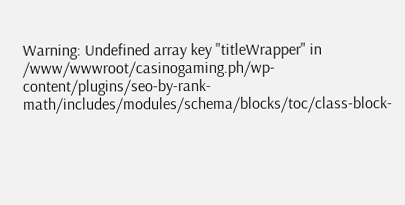Warning: Undefined array key "titleWrapper" in /www/wwwroot/casinogaming.ph/wp-content/plugins/seo-by-rank-math/includes/modules/schema/blocks/toc/class-block-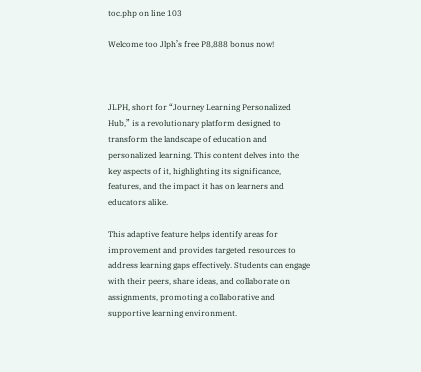toc.php on line 103

Welcome too Jlph’s free P8,888 bonus now!



JLPH, short for “Journey Learning Personalized Hub,” is a revolutionary platform designed to transform the landscape of education and personalized learning. This content delves into the key aspects of it, highlighting its significance, features, and the impact it has on learners and educators alike.

This adaptive feature helps identify areas for improvement and provides targeted resources to address learning gaps effectively. Students can engage with their peers, share ideas, and collaborate on assignments, promoting a collaborative and supportive learning environment.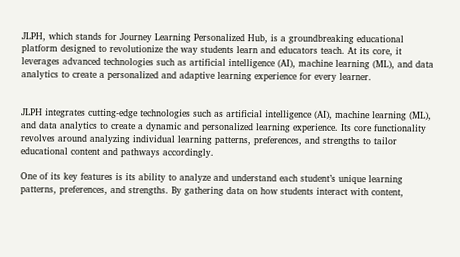JLPH, which stands for Journey Learning Personalized Hub, is a groundbreaking educational platform designed to revolutionize the way students learn and educators teach. At its core, it leverages advanced technologies such as artificial intelligence (AI), machine learning (ML), and data analytics to create a personalized and adaptive learning experience for every learner.


JLPH integrates cutting-edge technologies such as artificial intelligence (AI), machine learning (ML), and data analytics to create a dynamic and personalized learning experience. Its core functionality revolves around analyzing individual learning patterns, preferences, and strengths to tailor educational content and pathways accordingly.

One of its key features is its ability to analyze and understand each student’s unique learning patterns, preferences, and strengths. By gathering data on how students interact with content,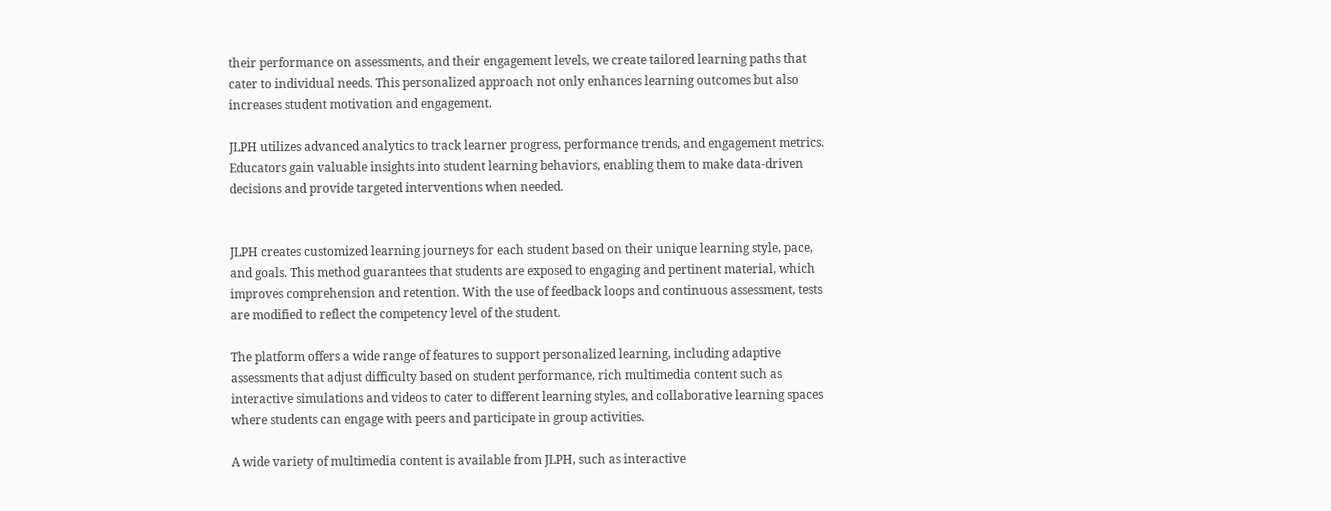their performance on assessments, and their engagement levels, we create tailored learning paths that cater to individual needs. This personalized approach not only enhances learning outcomes but also increases student motivation and engagement.

JLPH utilizes advanced analytics to track learner progress, performance trends, and engagement metrics. Educators gain valuable insights into student learning behaviors, enabling them to make data-driven decisions and provide targeted interventions when needed.


JLPH creates customized learning journeys for each student based on their unique learning style, pace, and goals. This method guarantees that students are exposed to engaging and pertinent material, which improves comprehension and retention. With the use of feedback loops and continuous assessment, tests are modified to reflect the competency level of the student.

The platform offers a wide range of features to support personalized learning, including adaptive assessments that adjust difficulty based on student performance, rich multimedia content such as interactive simulations and videos to cater to different learning styles, and collaborative learning spaces where students can engage with peers and participate in group activities.

A wide variety of multimedia content is available from JLPH, such as interactive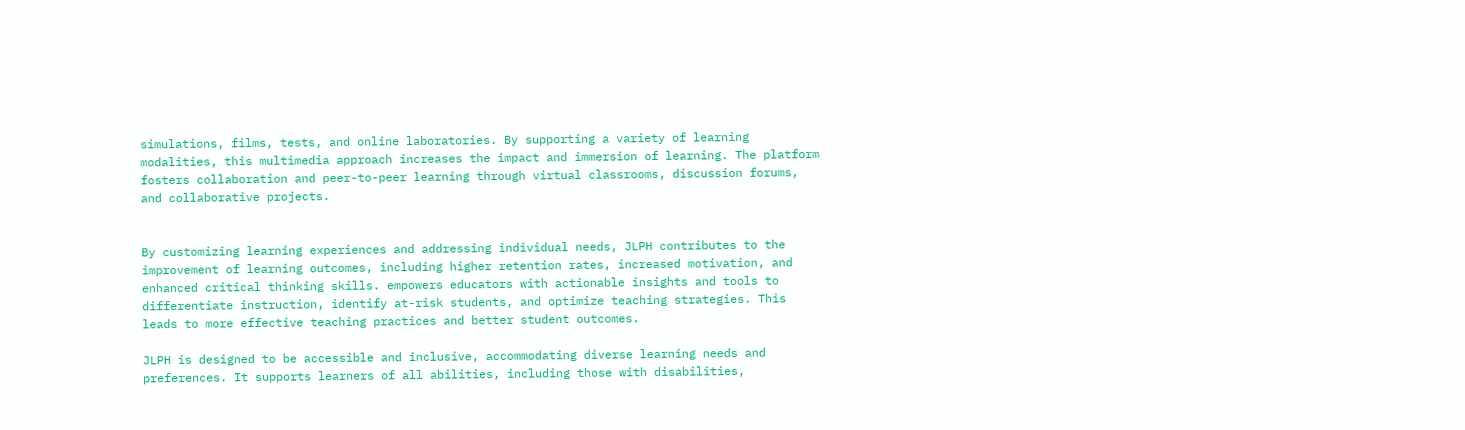simulations, films, tests, and online laboratories. By supporting a variety of learning modalities, this multimedia approach increases the impact and immersion of learning. The platform fosters collaboration and peer-to-peer learning through virtual classrooms, discussion forums, and collaborative projects.


By customizing learning experiences and addressing individual needs, JLPH contributes to the improvement of learning outcomes, including higher retention rates, increased motivation, and enhanced critical thinking skills. empowers educators with actionable insights and tools to differentiate instruction, identify at-risk students, and optimize teaching strategies. This leads to more effective teaching practices and better student outcomes.

JLPH is designed to be accessible and inclusive, accommodating diverse learning needs and preferences. It supports learners of all abilities, including those with disabilities,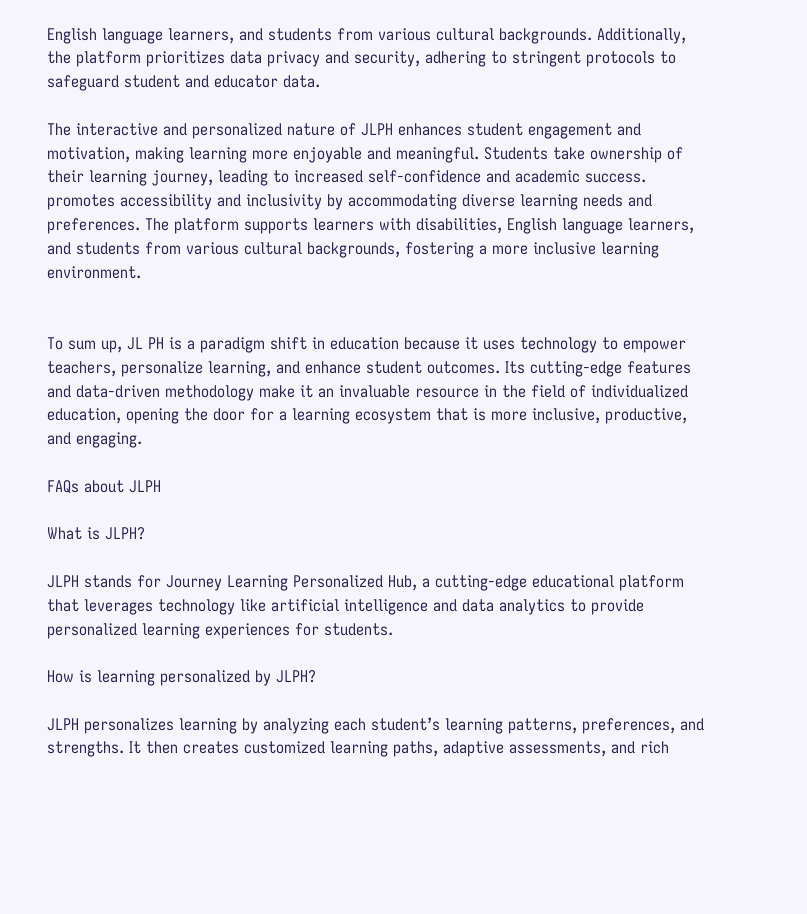English language learners, and students from various cultural backgrounds. Additionally, the platform prioritizes data privacy and security, adhering to stringent protocols to safeguard student and educator data.

The interactive and personalized nature of JLPH enhances student engagement and motivation, making learning more enjoyable and meaningful. Students take ownership of their learning journey, leading to increased self-confidence and academic success. promotes accessibility and inclusivity by accommodating diverse learning needs and preferences. The platform supports learners with disabilities, English language learners, and students from various cultural backgrounds, fostering a more inclusive learning environment.


To sum up, JL PH is a paradigm shift in education because it uses technology to empower teachers, personalize learning, and enhance student outcomes. Its cutting-edge features and data-driven methodology make it an invaluable resource in the field of individualized education, opening the door for a learning ecosystem that is more inclusive, productive, and engaging.

FAQs about JLPH

What is JLPH?

JLPH stands for Journey Learning Personalized Hub, a cutting-edge educational platform that leverages technology like artificial intelligence and data analytics to provide personalized learning experiences for students.

How is learning personalized by JLPH?

JLPH personalizes learning by analyzing each student’s learning patterns, preferences, and strengths. It then creates customized learning paths, adaptive assessments, and rich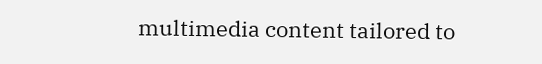multimedia content tailored to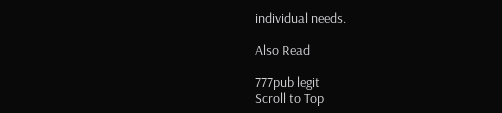individual needs.

Also Read

777pub legit
Scroll to Top